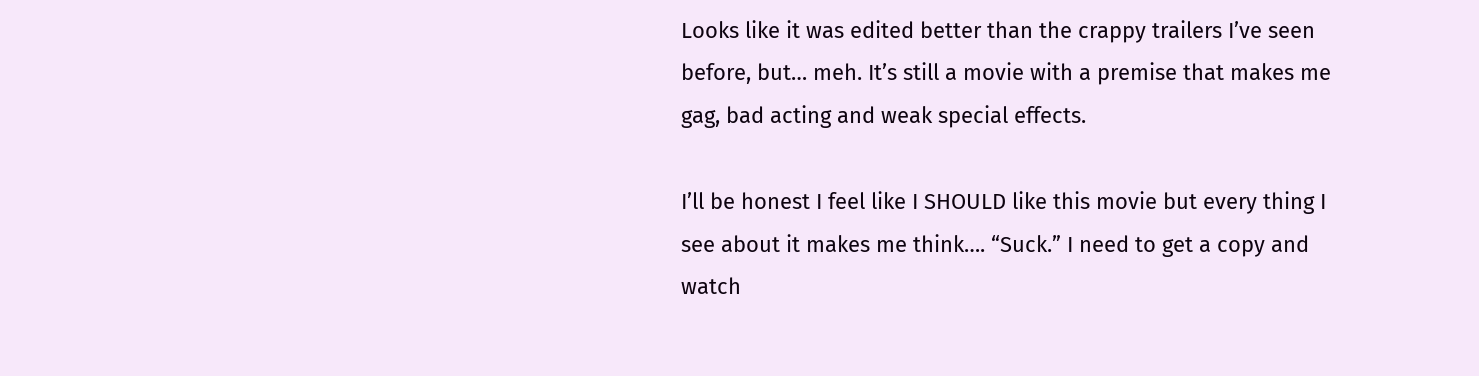Looks like it was edited better than the crappy trailers I’ve seen before, but… meh. It’s still a movie with a premise that makes me gag, bad acting and weak special effects.

I’ll be honest I feel like I SHOULD like this movie but every thing I see about it makes me think…. “Suck.” I need to get a copy and watch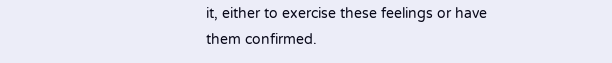it, either to exercise these feelings or have them confirmed.